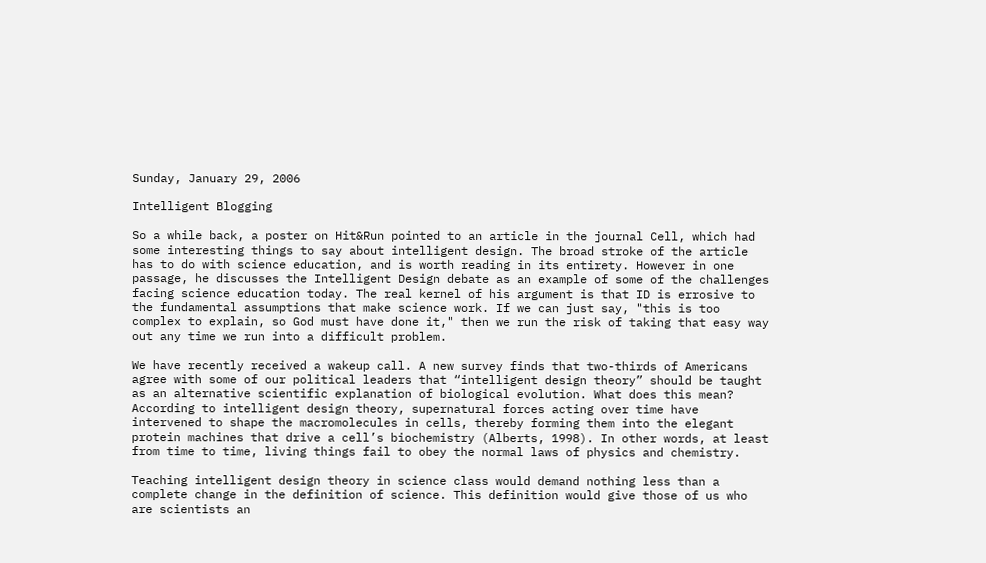Sunday, January 29, 2006

Intelligent Blogging

So a while back, a poster on Hit&Run pointed to an article in the journal Cell, which had some interesting things to say about intelligent design. The broad stroke of the article has to do with science education, and is worth reading in its entirety. However in one passage, he discusses the Intelligent Design debate as an example of some of the challenges facing science education today. The real kernel of his argument is that ID is errosive to the fundamental assumptions that make science work. If we can just say, "this is too complex to explain, so God must have done it," then we run the risk of taking that easy way out any time we run into a difficult problem.

We have recently received a wakeup call. A new survey finds that two-thirds of Americans agree with some of our political leaders that “intelligent design theory” should be taught as an alternative scientific explanation of biological evolution. What does this mean? According to intelligent design theory, supernatural forces acting over time have intervened to shape the macromolecules in cells, thereby forming them into the elegant protein machines that drive a cell’s biochemistry (Alberts, 1998). In other words, at least from time to time, living things fail to obey the normal laws of physics and chemistry.

Teaching intelligent design theory in science class would demand nothing less than a complete change in the definition of science. This definition would give those of us who are scientists an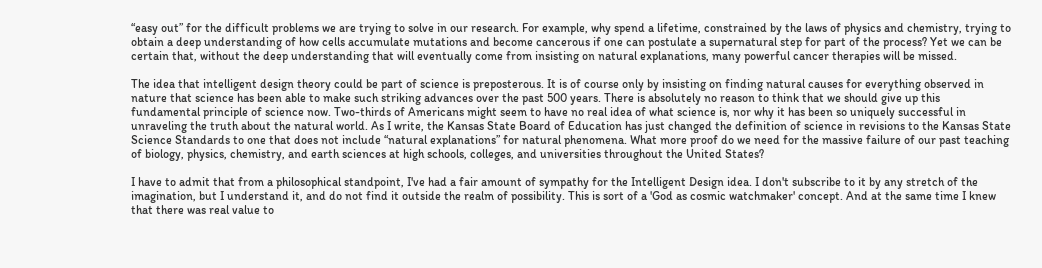“easy out” for the difficult problems we are trying to solve in our research. For example, why spend a lifetime, constrained by the laws of physics and chemistry, trying to obtain a deep understanding of how cells accumulate mutations and become cancerous if one can postulate a supernatural step for part of the process? Yet we can be certain that, without the deep understanding that will eventually come from insisting on natural explanations, many powerful cancer therapies will be missed.

The idea that intelligent design theory could be part of science is preposterous. It is of course only by insisting on finding natural causes for everything observed in nature that science has been able to make such striking advances over the past 500 years. There is absolutely no reason to think that we should give up this fundamental principle of science now. Two-thirds of Americans might seem to have no real idea of what science is, nor why it has been so uniquely successful in unraveling the truth about the natural world. As I write, the Kansas State Board of Education has just changed the definition of science in revisions to the Kansas State Science Standards to one that does not include “natural explanations” for natural phenomena. What more proof do we need for the massive failure of our past teaching of biology, physics, chemistry, and earth sciences at high schools, colleges, and universities throughout the United States?

I have to admit that from a philosophical standpoint, I've had a fair amount of sympathy for the Intelligent Design idea. I don't subscribe to it by any stretch of the imagination, but I understand it, and do not find it outside the realm of possibility. This is sort of a 'God as cosmic watchmaker' concept. And at the same time I knew that there was real value to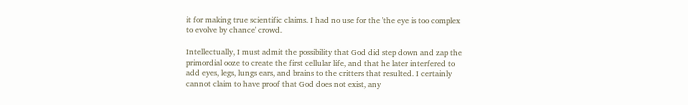it for making true scientific claims. I had no use for the 'the eye is too complex to evolve by chance' crowd.

Intellectually, I must admit the possibility that God did step down and zap the primordial ooze to create the first cellular life, and that he later interfered to add eyes, legs, lungs ears, and brains to the critters that resulted. I certainly cannot claim to have proof that God does not exist, any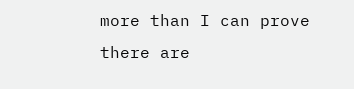more than I can prove there are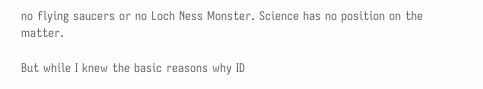no flying saucers or no Loch Ness Monster. Science has no position on the matter.

But while I knew the basic reasons why ID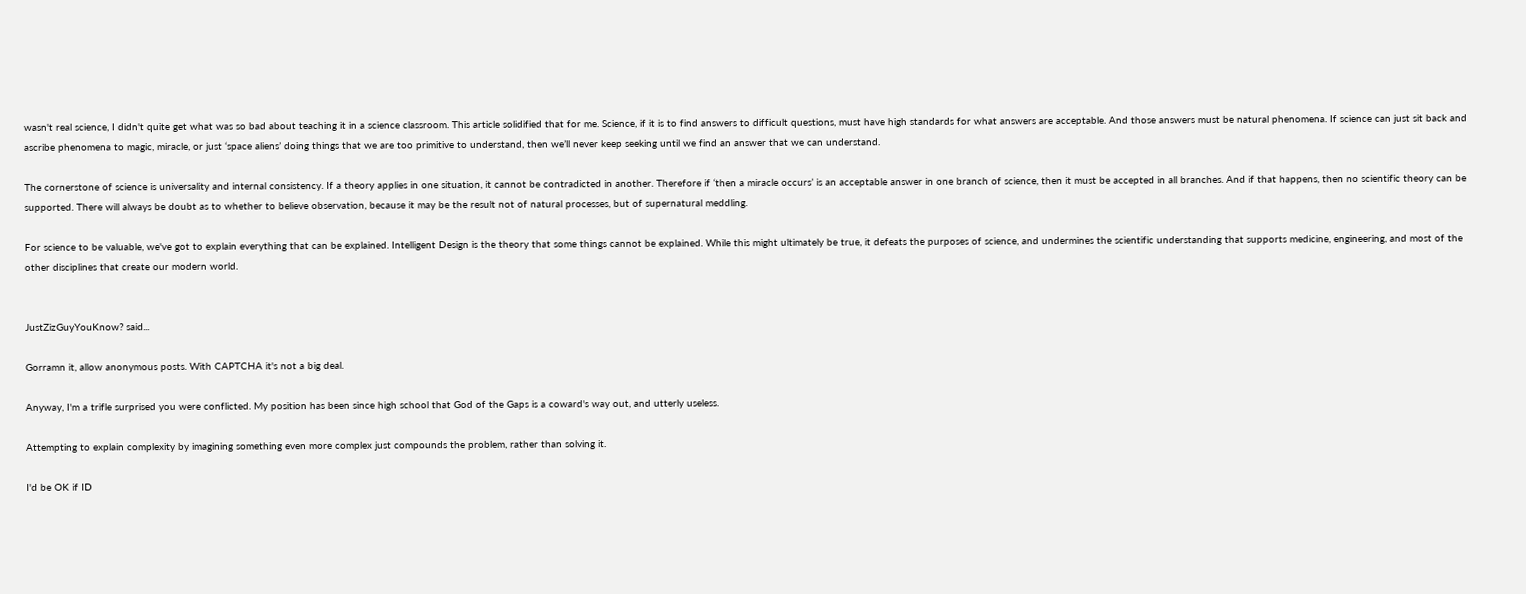wasn't real science, I didn't quite get what was so bad about teaching it in a science classroom. This article solidified that for me. Science, if it is to find answers to difficult questions, must have high standards for what answers are acceptable. And those answers must be natural phenomena. If science can just sit back and ascribe phenomena to magic, miracle, or just ‘space aliens’ doing things that we are too primitive to understand, then we’ll never keep seeking until we find an answer that we can understand.

The cornerstone of science is universality and internal consistency. If a theory applies in one situation, it cannot be contradicted in another. Therefore if ‘then a miracle occurs’ is an acceptable answer in one branch of science, then it must be accepted in all branches. And if that happens, then no scientific theory can be supported. There will always be doubt as to whether to believe observation, because it may be the result not of natural processes, but of supernatural meddling.

For science to be valuable, we've got to explain everything that can be explained. Intelligent Design is the theory that some things cannot be explained. While this might ultimately be true, it defeats the purposes of science, and undermines the scientific understanding that supports medicine, engineering, and most of the other disciplines that create our modern world.


JustZizGuyYouKnow? said...

Gorramn it, allow anonymous posts. With CAPTCHA it's not a big deal.

Anyway, I'm a trifle surprised you were conflicted. My position has been since high school that God of the Gaps is a coward's way out, and utterly useless.

Attempting to explain complexity by imagining something even more complex just compounds the problem, rather than solving it.

I'd be OK if ID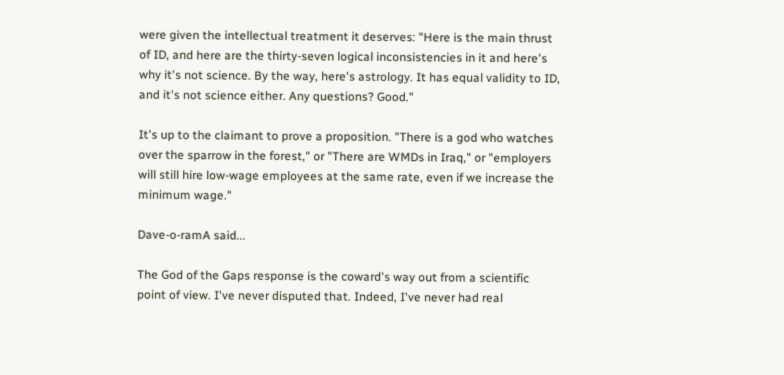were given the intellectual treatment it deserves: "Here is the main thrust of ID, and here are the thirty-seven logical inconsistencies in it and here's why it's not science. By the way, here's astrology. It has equal validity to ID, and it's not science either. Any questions? Good."

It's up to the claimant to prove a proposition. "There is a god who watches over the sparrow in the forest," or "There are WMDs in Iraq," or "employers will still hire low-wage employees at the same rate, even if we increase the minimum wage."

Dave-o-ramA said...

The God of the Gaps response is the coward's way out from a scientific point of view. I've never disputed that. Indeed, I've never had real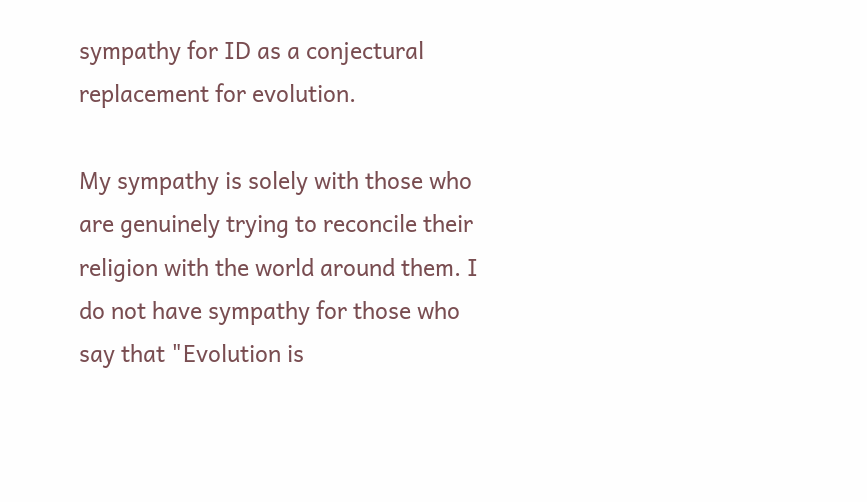sympathy for ID as a conjectural replacement for evolution.

My sympathy is solely with those who are genuinely trying to reconcile their religion with the world around them. I do not have sympathy for those who say that "Evolution is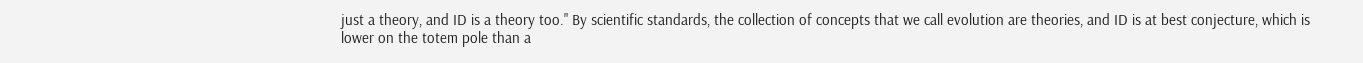just a theory, and ID is a theory too." By scientific standards, the collection of concepts that we call evolution are theories, and ID is at best conjecture, which is lower on the totem pole than a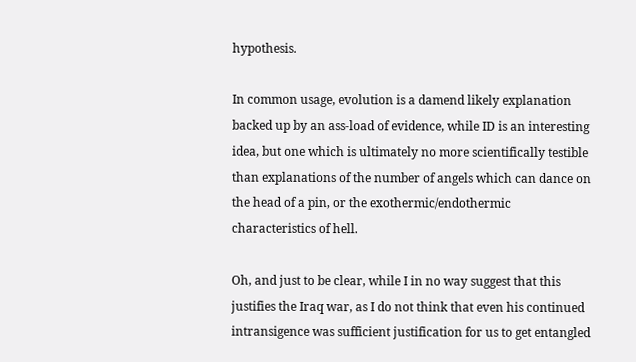hypothesis.

In common usage, evolution is a damend likely explanation backed up by an ass-load of evidence, while ID is an interesting idea, but one which is ultimately no more scientifically testible than explanations of the number of angels which can dance on the head of a pin, or the exothermic/endothermic characteristics of hell.

Oh, and just to be clear, while I in no way suggest that this justifies the Iraq war, as I do not think that even his continued intransigence was sufficient justification for us to get entangled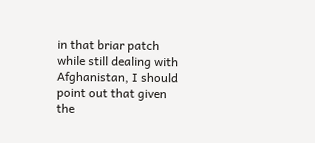in that briar patch while still dealing with Afghanistan, I should point out that given the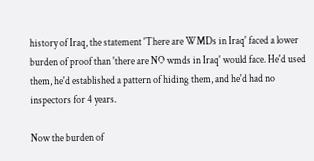history of Iraq, the statement 'There are WMDs in Iraq' faced a lower burden of proof than 'there are NO wmds in Iraq' would face. He'd used them, he'd established a pattern of hiding them, and he'd had no inspectors for 4 years.

Now the burden of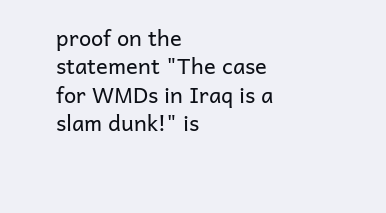proof on the statement "The case for WMDs in Iraq is a slam dunk!" is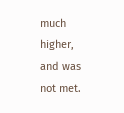much higher, and was not met.